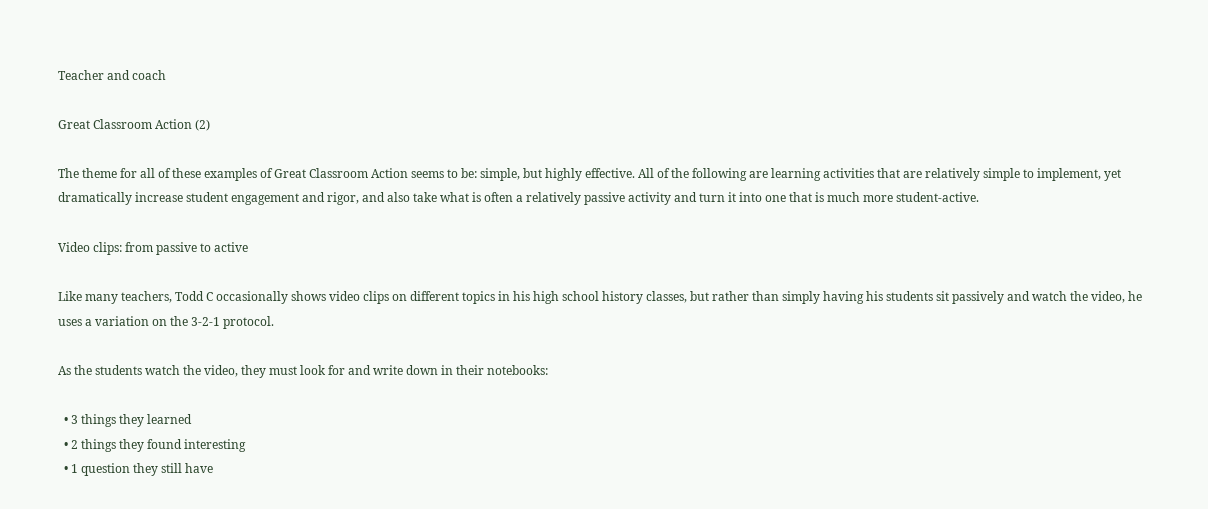Teacher and coach

Great Classroom Action (2)

The theme for all of these examples of Great Classroom Action seems to be: simple, but highly effective. All of the following are learning activities that are relatively simple to implement, yet dramatically increase student engagement and rigor, and also take what is often a relatively passive activity and turn it into one that is much more student-active.

Video clips: from passive to active

Like many teachers, Todd C occasionally shows video clips on different topics in his high school history classes, but rather than simply having his students sit passively and watch the video, he uses a variation on the 3-2-1 protocol.

As the students watch the video, they must look for and write down in their notebooks:

  • 3 things they learned
  • 2 things they found interesting
  • 1 question they still have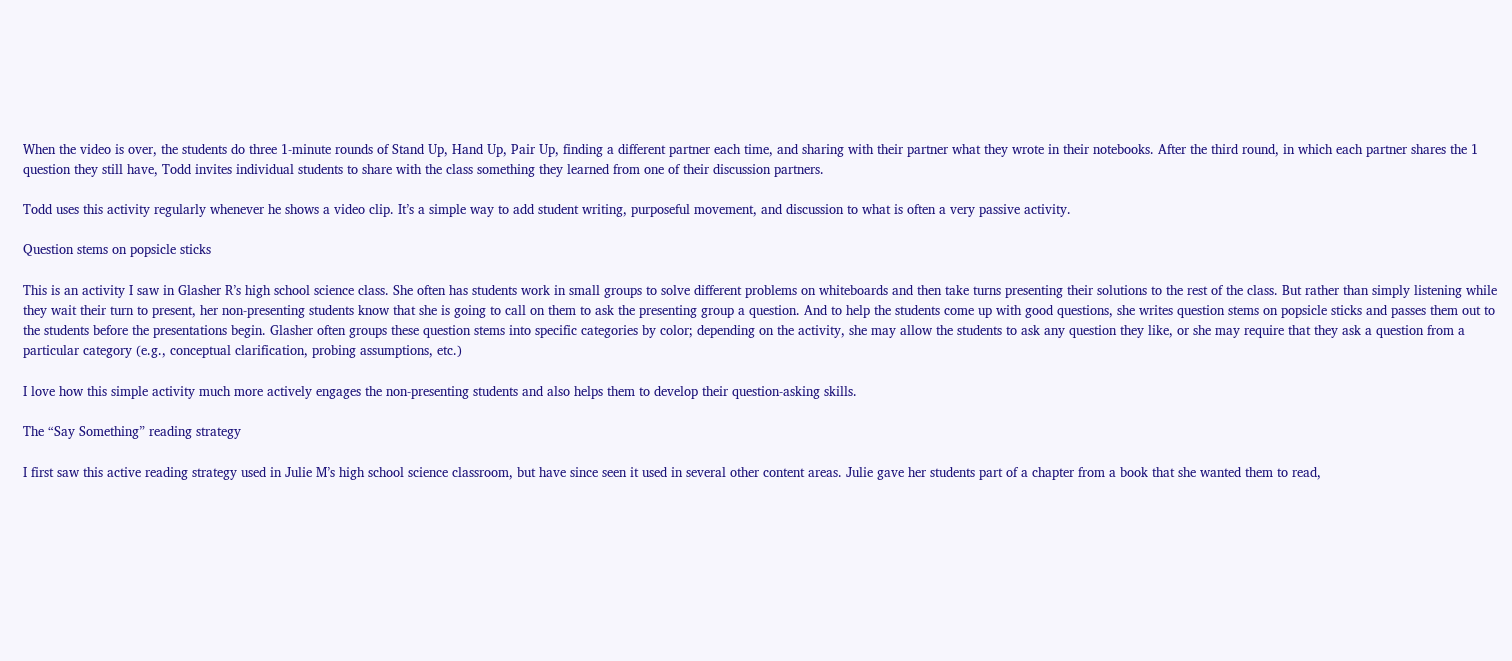When the video is over, the students do three 1-minute rounds of Stand Up, Hand Up, Pair Up, finding a different partner each time, and sharing with their partner what they wrote in their notebooks. After the third round, in which each partner shares the 1 question they still have, Todd invites individual students to share with the class something they learned from one of their discussion partners.

Todd uses this activity regularly whenever he shows a video clip. It’s a simple way to add student writing, purposeful movement, and discussion to what is often a very passive activity.

Question stems on popsicle sticks

This is an activity I saw in Glasher R’s high school science class. She often has students work in small groups to solve different problems on whiteboards and then take turns presenting their solutions to the rest of the class. But rather than simply listening while they wait their turn to present, her non-presenting students know that she is going to call on them to ask the presenting group a question. And to help the students come up with good questions, she writes question stems on popsicle sticks and passes them out to the students before the presentations begin. Glasher often groups these question stems into specific categories by color; depending on the activity, she may allow the students to ask any question they like, or she may require that they ask a question from a particular category (e.g., conceptual clarification, probing assumptions, etc.)

I love how this simple activity much more actively engages the non-presenting students and also helps them to develop their question-asking skills.

The “Say Something” reading strategy

I first saw this active reading strategy used in Julie M’s high school science classroom, but have since seen it used in several other content areas. Julie gave her students part of a chapter from a book that she wanted them to read,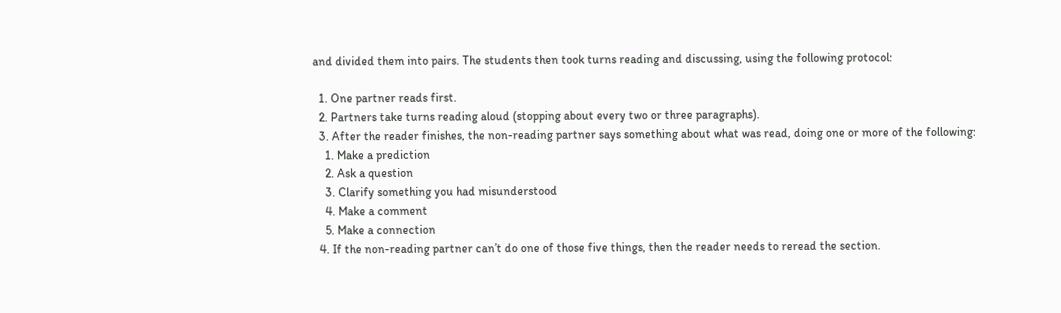and divided them into pairs. The students then took turns reading and discussing, using the following protocol:

  1. One partner reads first.
  2. Partners take turns reading aloud (stopping about every two or three paragraphs).
  3. After the reader finishes, the non-reading partner says something about what was read, doing one or more of the following:
    1. Make a prediction
    2. Ask a question
    3. Clarify something you had misunderstood
    4. Make a comment
    5. Make a connection
  4. If the non-reading partner can’t do one of those five things, then the reader needs to reread the section.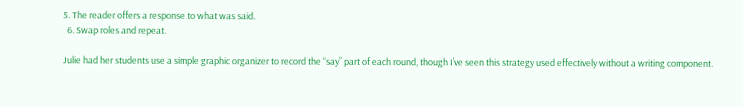5. The reader offers a response to what was said.
  6. Swap roles and repeat.

Julie had her students use a simple graphic organizer to record the “say” part of each round, though I’ve seen this strategy used effectively without a writing component.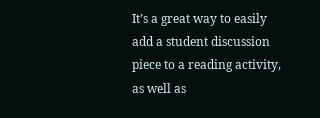It’s a great way to easily add a student discussion piece to a reading activity, as well as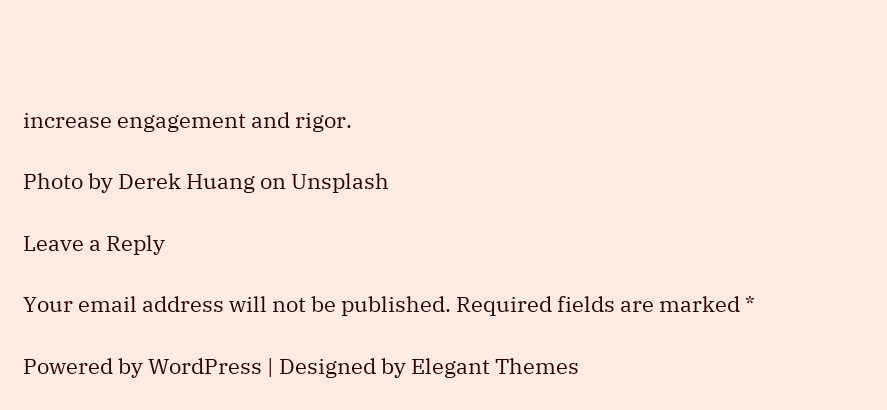increase engagement and rigor.

Photo by Derek Huang on Unsplash

Leave a Reply

Your email address will not be published. Required fields are marked *

Powered by WordPress | Designed by Elegant Themes